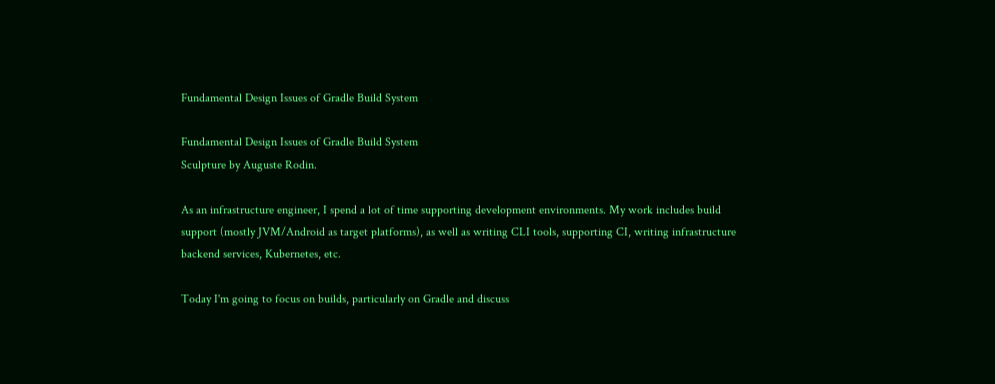Fundamental Design Issues of Gradle Build System

Fundamental Design Issues of Gradle Build System
Sculpture by Auguste Rodin.

As an infrastructure engineer, I spend a lot of time supporting development environments. My work includes build support (mostly JVM/Android as target platforms), as well as writing CLI tools, supporting CI, writing infrastructure backend services, Kubernetes, etc.

Today I'm going to focus on builds, particularly on Gradle and discuss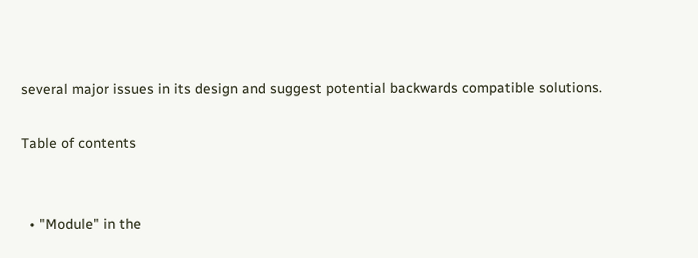several major issues in its design and suggest potential backwards compatible solutions.

Table of contents


  • "Module" in the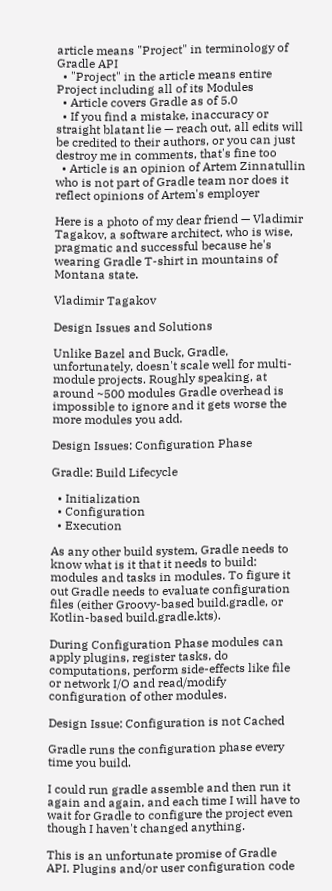article means "Project" in terminology of Gradle API
  • "Project" in the article means entire Project including all of its Modules
  • Article covers Gradle as of 5.0
  • If you find a mistake, inaccuracy or straight blatant lie — reach out, all edits will be credited to their authors, or you can just destroy me in comments, that's fine too
  • Article is an opinion of Artem Zinnatullin who is not part of Gradle team nor does it reflect opinions of Artem's employer

Here is a photo of my dear friend — Vladimir Tagakov, a software architect, who is wise, pragmatic and successful because he's wearing Gradle T-shirt in mountains of Montana state.

Vladimir Tagakov

Design Issues and Solutions

Unlike Bazel and Buck, Gradle, unfortunately, doesn't scale well for multi-module projects. Roughly speaking, at around ~500 modules Gradle overhead is impossible to ignore and it gets worse the more modules you add.

Design Issues: Configuration Phase

Gradle: Build Lifecycle

  • Initialization
  • Configuration
  • Execution

As any other build system, Gradle needs to know what is it that it needs to build: modules and tasks in modules. To figure it out Gradle needs to evaluate configuration files (either Groovy-based build.gradle, or Kotlin-based build.gradle.kts).

During Configuration Phase modules can apply plugins, register tasks, do computations, perform side-effects like file or network I/O and read/modify configuration of other modules.

Design Issue: Configuration is not Cached

Gradle runs the configuration phase every time you build.

I could run gradle assemble and then run it again and again, and each time I will have to wait for Gradle to configure the project even though I haven't changed anything.

This is an unfortunate promise of Gradle API. Plugins and/or user configuration code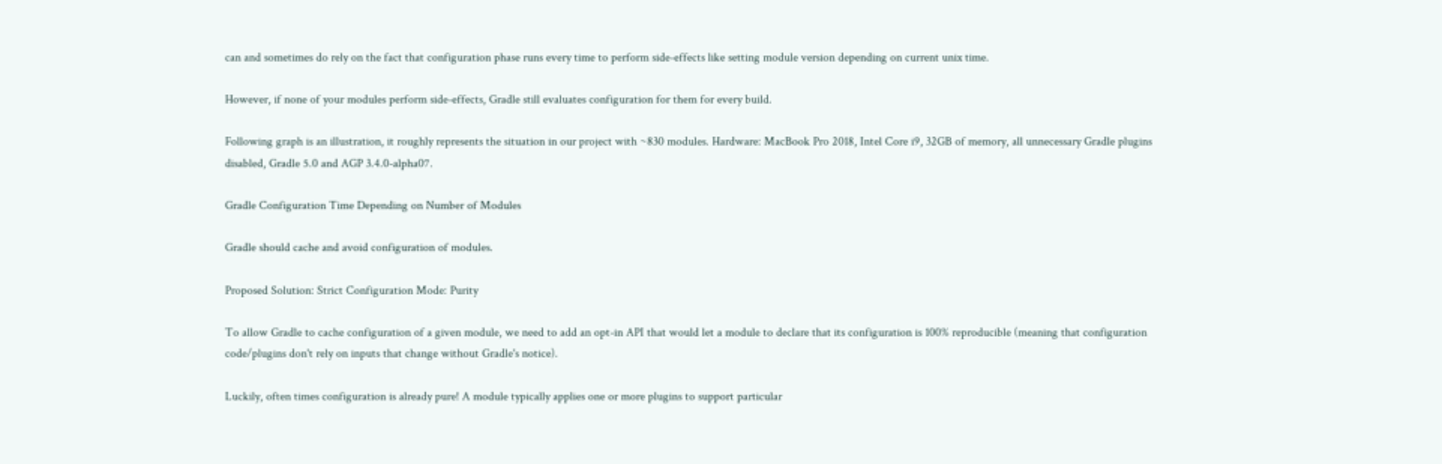can and sometimes do rely on the fact that configuration phase runs every time to perform side-effects like setting module version depending on current unix time.

However, if none of your modules perform side-effects, Gradle still evaluates configuration for them for every build.

Following graph is an illustration, it roughly represents the situation in our project with ~830 modules. Hardware: MacBook Pro 2018, Intel Core i9, 32GB of memory, all unnecessary Gradle plugins disabled, Gradle 5.0 and AGP 3.4.0-alpha07.

Gradle Configuration Time Depending on Number of Modules

Gradle should cache and avoid configuration of modules.

Proposed Solution: Strict Configuration Mode: Purity

To allow Gradle to cache configuration of a given module, we need to add an opt-in API that would let a module to declare that its configuration is 100% reproducible (meaning that configuration code/plugins don't rely on inputs that change without Gradle's notice).

Luckily, often times configuration is already pure! A module typically applies one or more plugins to support particular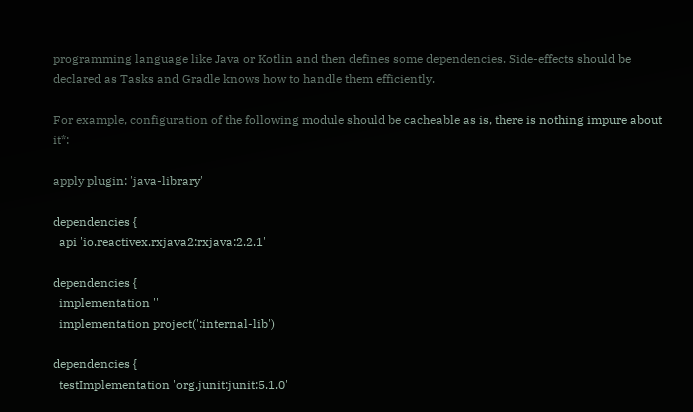programming language like Java or Kotlin and then defines some dependencies. Side-effects should be declared as Tasks and Gradle knows how to handle them efficiently.

For example, configuration of the following module should be cacheable as is, there is nothing impure about it*:

apply plugin: 'java-library'

dependencies {
  api 'io.reactivex.rxjava2:rxjava:2.2.1'

dependencies {
  implementation ''
  implementation project(':internal-lib')

dependencies {
  testImplementation 'org.junit:junit:5.1.0'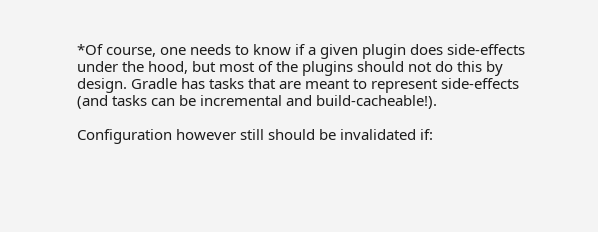*Of course, one needs to know if a given plugin does side-effects under the hood, but most of the plugins should not do this by design. Gradle has tasks that are meant to represent side-effects (and tasks can be incremental and build-cacheable!).

Configuration however still should be invalidated if: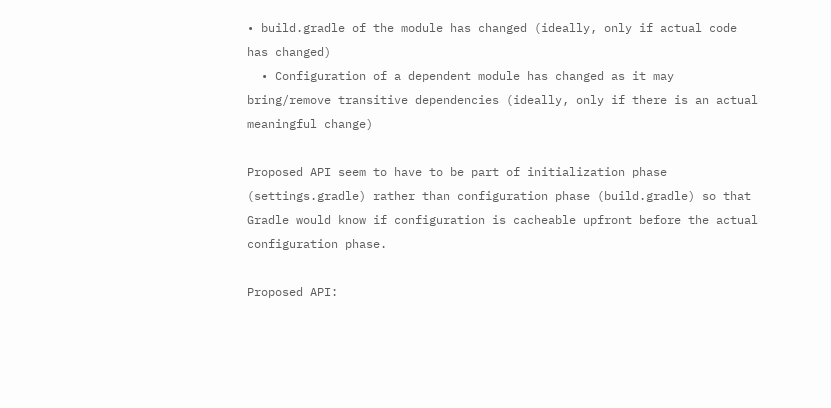• build.gradle of the module has changed (ideally, only if actual code has changed)
  • Configuration of a dependent module has changed as it may bring/remove transitive dependencies (ideally, only if there is an actual meaningful change)

Proposed API seem to have to be part of initialization phase (settings.gradle) rather than configuration phase (build.gradle) so that Gradle would know if configuration is cacheable upfront before the actual configuration phase.

Proposed API: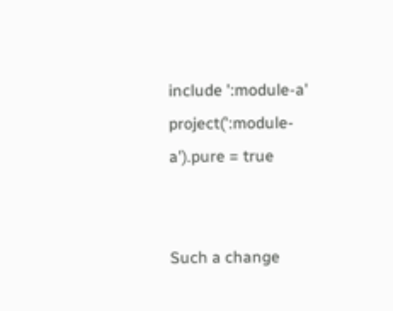include ':module-a'
project(':module-a').pure = true


Such a change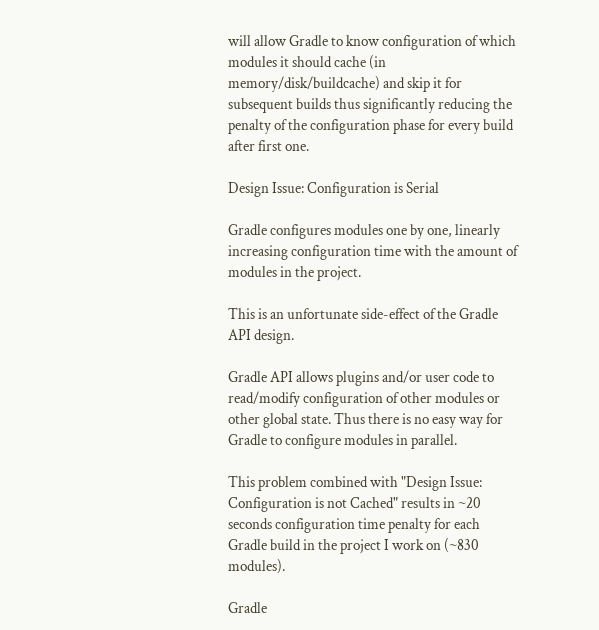will allow Gradle to know configuration of which modules it should cache (in memory/disk/buildcache) and skip it for subsequent builds thus significantly reducing the penalty of the configuration phase for every build after first one.

Design Issue: Configuration is Serial

Gradle configures modules one by one, linearly increasing configuration time with the amount of modules in the project.

This is an unfortunate side-effect of the Gradle API design.

Gradle API allows plugins and/or user code to read/modify configuration of other modules or other global state. Thus there is no easy way for Gradle to configure modules in parallel.

This problem combined with "Design Issue: Configuration is not Cached" results in ~20 seconds configuration time penalty for each Gradle build in the project I work on (~830 modules).

Gradle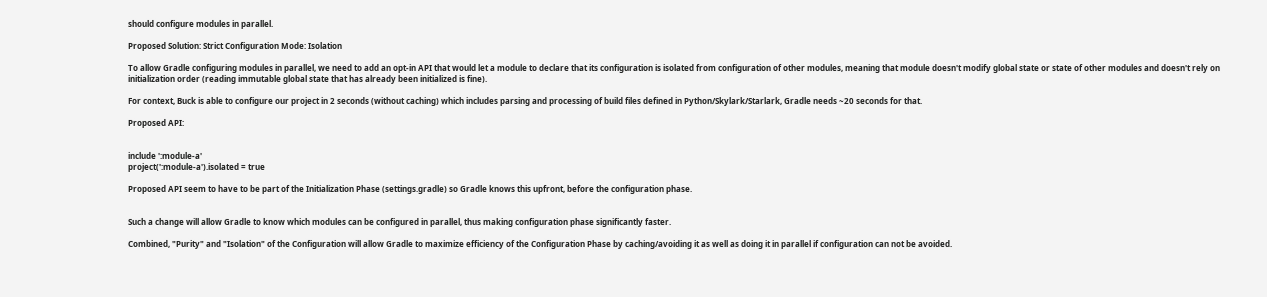should configure modules in parallel.

Proposed Solution: Strict Configuration Mode: Isolation

To allow Gradle configuring modules in parallel, we need to add an opt-in API that would let a module to declare that its configuration is isolated from configuration of other modules, meaning that module doesn't modify global state or state of other modules and doesn't rely on initialization order (reading immutable global state that has already been initialized is fine).

For context, Buck is able to configure our project in 2 seconds (without caching) which includes parsing and processing of build files defined in Python/Skylark/Starlark, Gradle needs ~20 seconds for that.

Proposed API:


include ':module-a'
project(':module-a').isolated = true

Proposed API seem to have to be part of the Initialization Phase (settings.gradle) so Gradle knows this upfront, before the configuration phase.


Such a change will allow Gradle to know which modules can be configured in parallel, thus making configuration phase significantly faster.

Combined, "Purity" and "Isolation" of the Configuration will allow Gradle to maximize efficiency of the Configuration Phase by caching/avoiding it as well as doing it in parallel if configuration can not be avoided.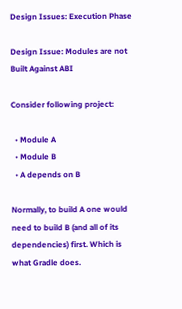Design Issues: Execution Phase

Design Issue: Modules are not Built Against ABI

Consider following project:

  • Module A
  • Module B
  • A depends on B

Normally, to build A one would need to build B (and all of its dependencies) first. Which is what Gradle does.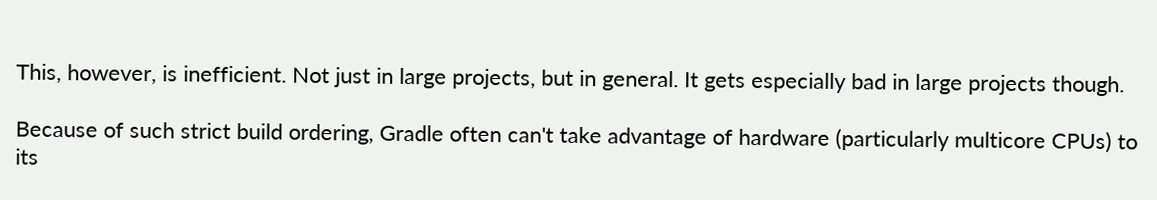This, however, is inefficient. Not just in large projects, but in general. It gets especially bad in large projects though.

Because of such strict build ordering, Gradle often can't take advantage of hardware (particularly multicore CPUs) to its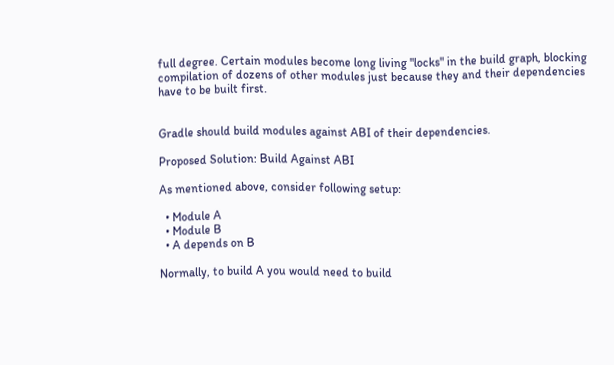full degree. Certain modules become long living "locks" in the build graph, blocking compilation of dozens of other modules just because they and their dependencies have to be built first.


Gradle should build modules against ABI of their dependencies.

Proposed Solution: Build Against ABI

As mentioned above, consider following setup:

  • Module A
  • Module B
  • A depends on B

Normally, to build A you would need to build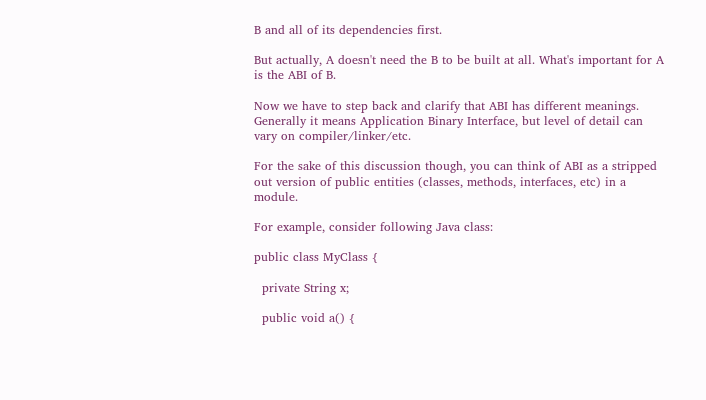B and all of its dependencies first.

But actually, A doesn't need the B to be built at all. What's important for A is the ABI of B.

Now we have to step back and clarify that ABI has different meanings. Generally it means Application Binary Interface, but level of detail can vary on compiler/linker/etc.

For the sake of this discussion though, you can think of ABI as a stripped out version of public entities (classes, methods, interfaces, etc) in a module.

For example, consider following Java class:

public class MyClass {

  private String x;

  public void a() {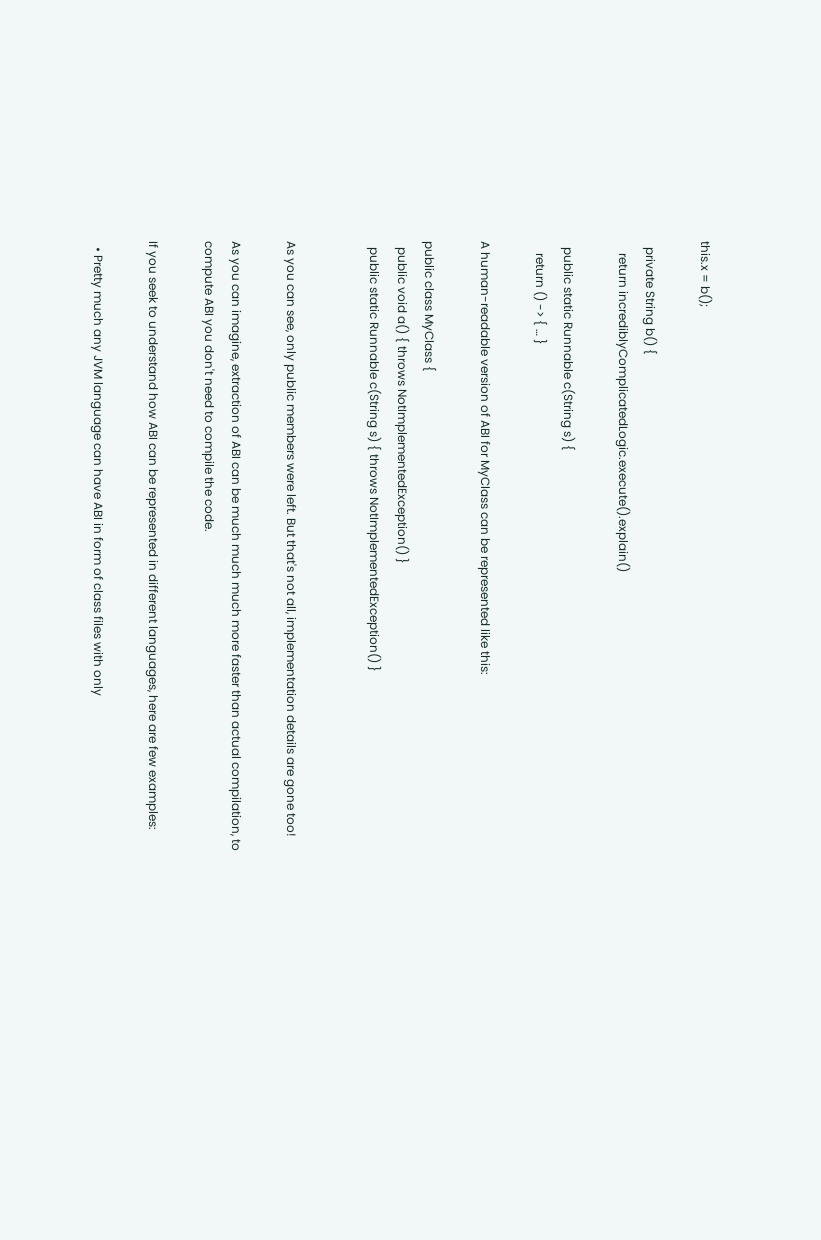this.x = b();

  private String b() {
    return incrediblyComplicatedLogic.execute().explain()

  public static Runnable c(String s) {
    return () -> { … }

A human-readable version of ABI for MyClass can be represented like this:

public class MyClass {
  public void a() { throws NotImplementedException() }
  public static Runnable c(String s) { throws NotImplementedException() }


As you can see, only public members were left. But that's not all, implementation details are gone too!

As you can imagine, extraction of ABI can be much much much more faster than actual compilation, to compute ABI you don't need to compile the code.

If you seek to understand how ABI can be represented in different languages, here are few examples:

  • Pretty much any JVM language can have ABI in form of class files with only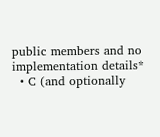public members and no implementation details*
  • C (and optionally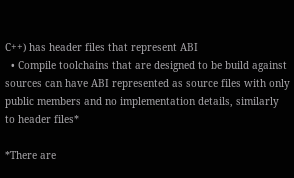C++) has header files that represent ABI
  • Compile toolchains that are designed to be build against sources can have ABI represented as source files with only public members and no implementation details, similarly to header files*

*There are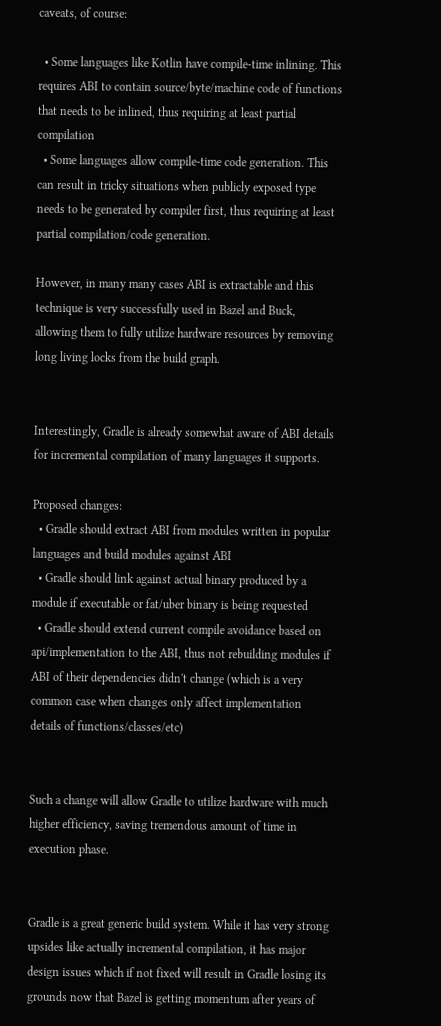caveats, of course:

  • Some languages like Kotlin have compile-time inlining. This requires ABI to contain source/byte/machine code of functions that needs to be inlined, thus requiring at least partial compilation
  • Some languages allow compile-time code generation. This can result in tricky situations when publicly exposed type needs to be generated by compiler first, thus requiring at least partial compilation/code generation.

However, in many many cases ABI is extractable and this technique is very successfully used in Bazel and Buck, allowing them to fully utilize hardware resources by removing long living locks from the build graph.


Interestingly, Gradle is already somewhat aware of ABI details for incremental compilation of many languages it supports.

Proposed changes:
  • Gradle should extract ABI from modules written in popular languages and build modules against ABI
  • Gradle should link against actual binary produced by a module if executable or fat/uber binary is being requested
  • Gradle should extend current compile avoidance based on api/implementation to the ABI, thus not rebuilding modules if ABI of their dependencies didn't change (which is a very common case when changes only affect implementation details of functions/classes/etc)


Such a change will allow Gradle to utilize hardware with much higher efficiency, saving tremendous amount of time in execution phase.


Gradle is a great generic build system. While it has very strong upsides like actually incremental compilation, it has major design issues which if not fixed will result in Gradle losing its grounds now that Bazel is getting momentum after years of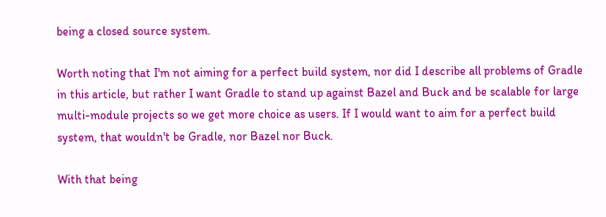being a closed source system.

Worth noting that I'm not aiming for a perfect build system, nor did I describe all problems of Gradle in this article, but rather I want Gradle to stand up against Bazel and Buck and be scalable for large multi-module projects so we get more choice as users. If I would want to aim for a perfect build system, that wouldn't be Gradle, nor Bazel nor Buck.

With that being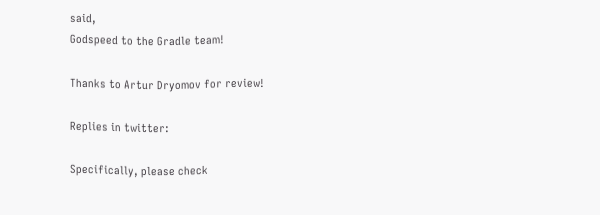said,
Godspeed to the Gradle team!

Thanks to Artur Dryomov for review!

Replies in twitter:

Specifically, please check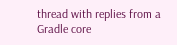thread with replies from a Gradle core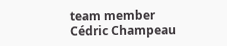team member Cédric Champeau